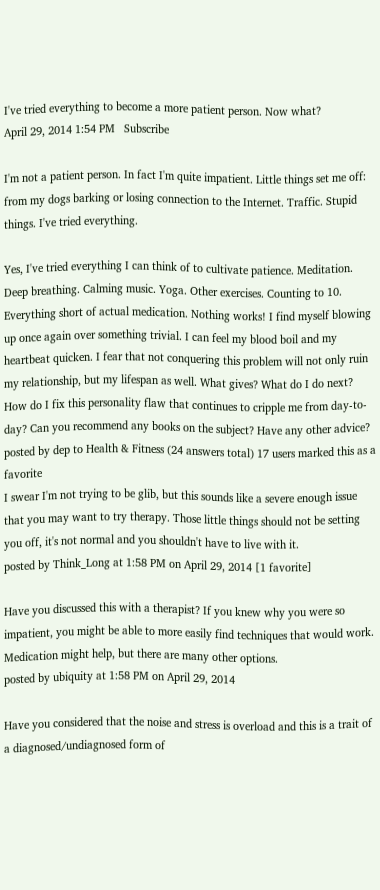I've tried everything to become a more patient person. Now what?
April 29, 2014 1:54 PM   Subscribe

I'm not a patient person. In fact I'm quite impatient. Little things set me off: from my dogs barking or losing connection to the Internet. Traffic. Stupid things. I've tried everything.

Yes, I've tried everything I can think of to cultivate patience. Meditation. Deep breathing. Calming music. Yoga. Other exercises. Counting to 10. Everything short of actual medication. Nothing works! I find myself blowing up once again over something trivial. I can feel my blood boil and my heartbeat quicken. I fear that not conquering this problem will not only ruin my relationship, but my lifespan as well. What gives? What do I do next? How do I fix this personality flaw that continues to cripple me from day-to-day? Can you recommend any books on the subject? Have any other advice?
posted by dep to Health & Fitness (24 answers total) 17 users marked this as a favorite
I swear I'm not trying to be glib, but this sounds like a severe enough issue that you may want to try therapy. Those little things should not be setting you off, it's not normal and you shouldn't have to live with it.
posted by Think_Long at 1:58 PM on April 29, 2014 [1 favorite]

Have you discussed this with a therapist? If you knew why you were so impatient, you might be able to more easily find techniques that would work. Medication might help, but there are many other options.
posted by ubiquity at 1:58 PM on April 29, 2014

Have you considered that the noise and stress is overload and this is a trait of a diagnosed/undiagnosed form of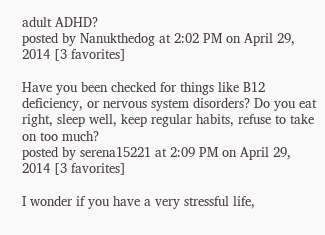adult ADHD?
posted by Nanukthedog at 2:02 PM on April 29, 2014 [3 favorites]

Have you been checked for things like B12 deficiency, or nervous system disorders? Do you eat right, sleep well, keep regular habits, refuse to take on too much?
posted by serena15221 at 2:09 PM on April 29, 2014 [3 favorites]

I wonder if you have a very stressful life,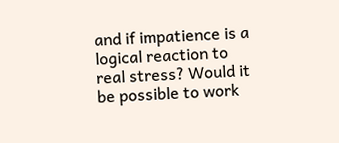and if impatience is a logical reaction to real stress? Would it be possible to work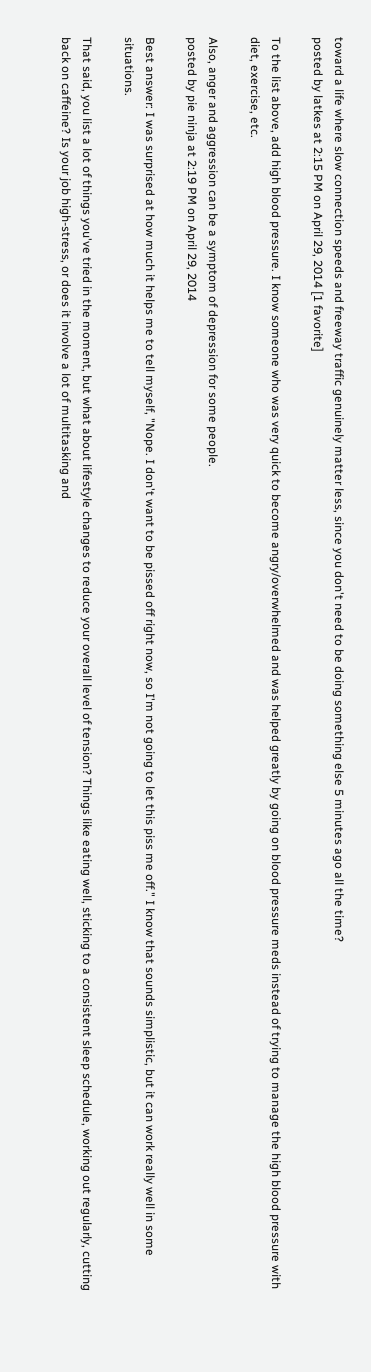toward a life where slow connection speeds and freeway traffic genuinely matter less, since you don't need to be doing something else 5 minutes ago all the time?
posted by latkes at 2:15 PM on April 29, 2014 [1 favorite]

To the list above, add high blood pressure. I know someone who was very quick to become angry/overwhelmed and was helped greatly by going on blood pressure meds instead of trying to manage the high blood pressure with diet, exercise, etc.

Also, anger and aggression can be a symptom of depression for some people.
posted by pie ninja at 2:19 PM on April 29, 2014

Best answer: I was surprised at how much it helps me to tell myself, "Nope. I don't want to be pissed off right now, so I'm not going to let this piss me off." I know that sounds simplistic, but it can work really well in some situations.

That said, you list a lot of things you've tried in the moment, but what about lifestyle changes to reduce your overall level of tension? Things like eating well, sticking to a consistent sleep schedule, working out regularly, cutting back on caffeine? Is your job high-stress, or does it involve a lot of multitasking and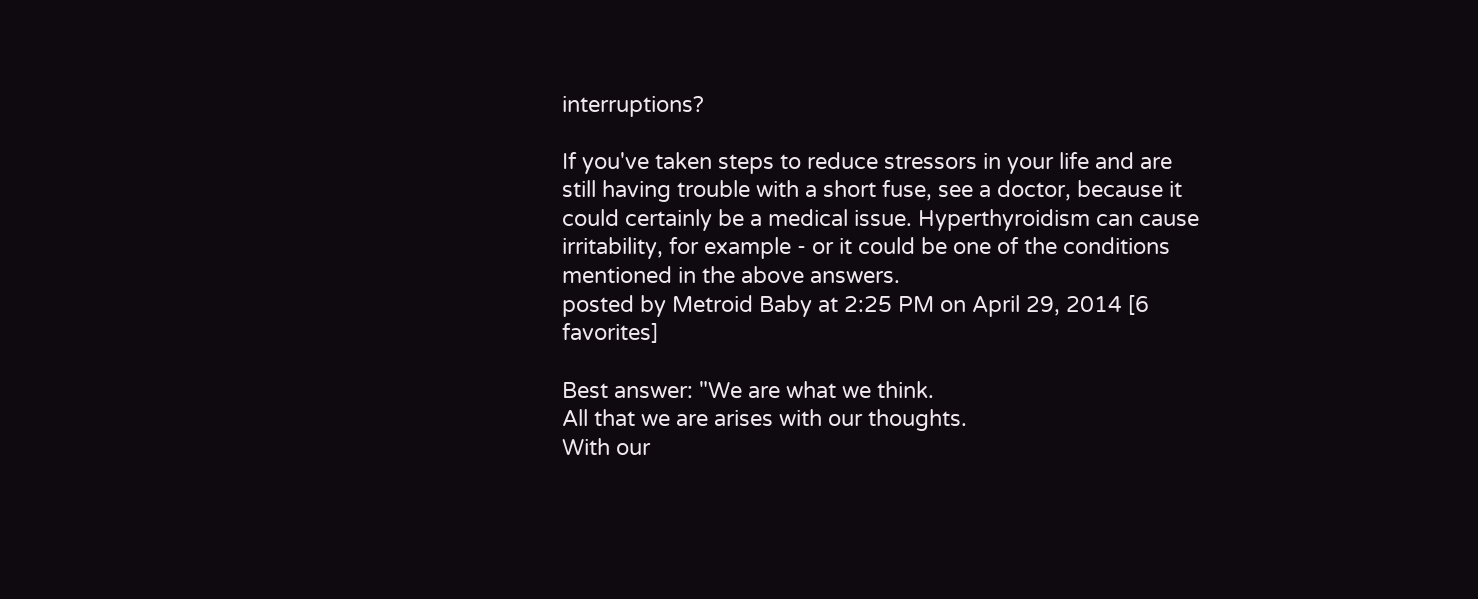interruptions?

If you've taken steps to reduce stressors in your life and are still having trouble with a short fuse, see a doctor, because it could certainly be a medical issue. Hyperthyroidism can cause irritability, for example - or it could be one of the conditions mentioned in the above answers.
posted by Metroid Baby at 2:25 PM on April 29, 2014 [6 favorites]

Best answer: "We are what we think.
All that we are arises with our thoughts.
With our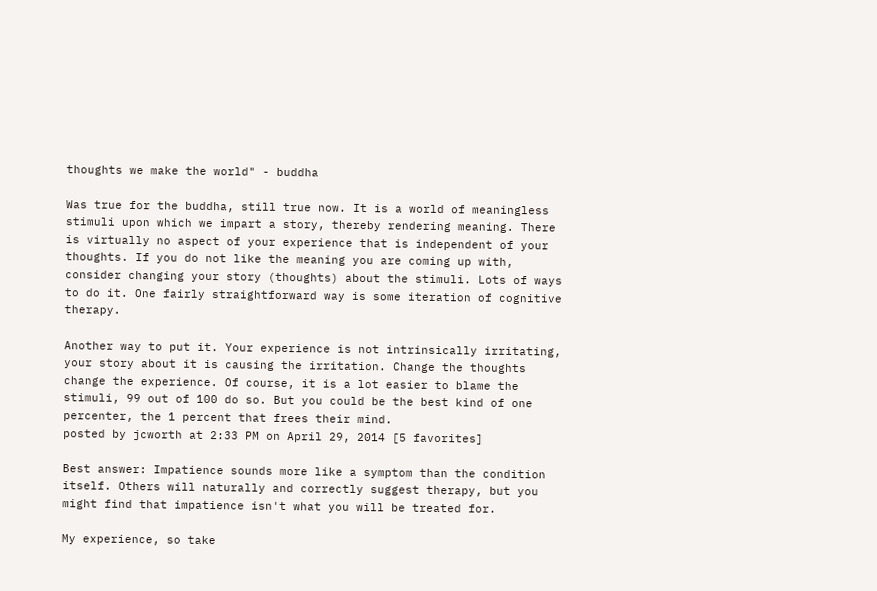thoughts we make the world" - buddha

Was true for the buddha, still true now. It is a world of meaningless stimuli upon which we impart a story, thereby rendering meaning. There is virtually no aspect of your experience that is independent of your thoughts. If you do not like the meaning you are coming up with, consider changing your story (thoughts) about the stimuli. Lots of ways to do it. One fairly straightforward way is some iteration of cognitive therapy.

Another way to put it. Your experience is not intrinsically irritating, your story about it is causing the irritation. Change the thoughts change the experience. Of course, it is a lot easier to blame the stimuli, 99 out of 100 do so. But you could be the best kind of one percenter, the 1 percent that frees their mind.
posted by jcworth at 2:33 PM on April 29, 2014 [5 favorites]

Best answer: Impatience sounds more like a symptom than the condition itself. Others will naturally and correctly suggest therapy, but you might find that impatience isn't what you will be treated for.

My experience, so take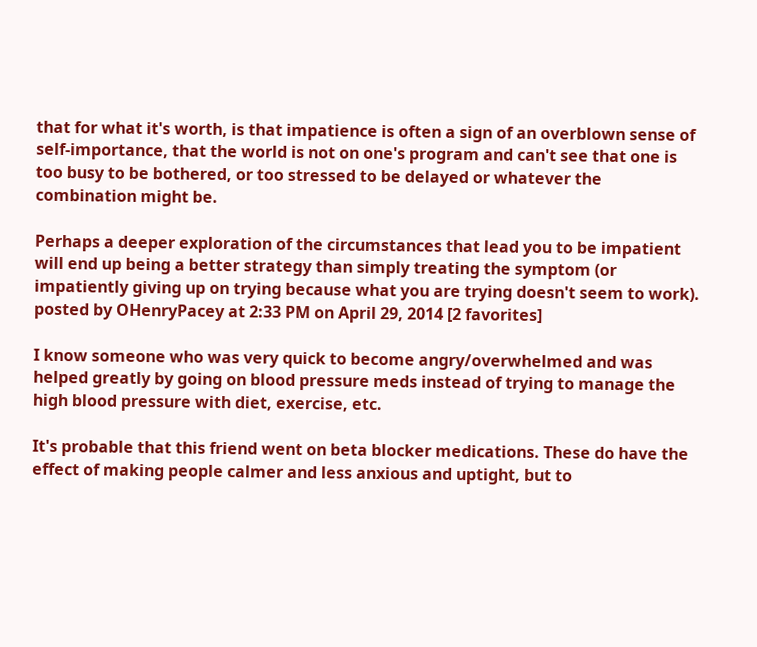that for what it's worth, is that impatience is often a sign of an overblown sense of self-importance, that the world is not on one's program and can't see that one is too busy to be bothered, or too stressed to be delayed or whatever the combination might be.

Perhaps a deeper exploration of the circumstances that lead you to be impatient will end up being a better strategy than simply treating the symptom (or impatiently giving up on trying because what you are trying doesn't seem to work).
posted by OHenryPacey at 2:33 PM on April 29, 2014 [2 favorites]

I know someone who was very quick to become angry/overwhelmed and was helped greatly by going on blood pressure meds instead of trying to manage the high blood pressure with diet, exercise, etc.

It's probable that this friend went on beta blocker medications. These do have the effect of making people calmer and less anxious and uptight, but to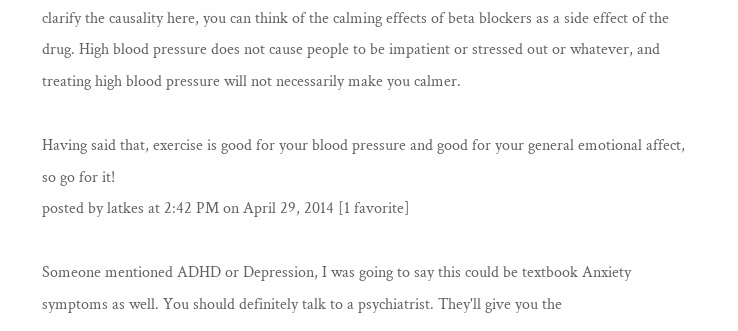clarify the causality here, you can think of the calming effects of beta blockers as a side effect of the drug. High blood pressure does not cause people to be impatient or stressed out or whatever, and treating high blood pressure will not necessarily make you calmer.

Having said that, exercise is good for your blood pressure and good for your general emotional affect, so go for it!
posted by latkes at 2:42 PM on April 29, 2014 [1 favorite]

Someone mentioned ADHD or Depression, I was going to say this could be textbook Anxiety symptoms as well. You should definitely talk to a psychiatrist. They'll give you the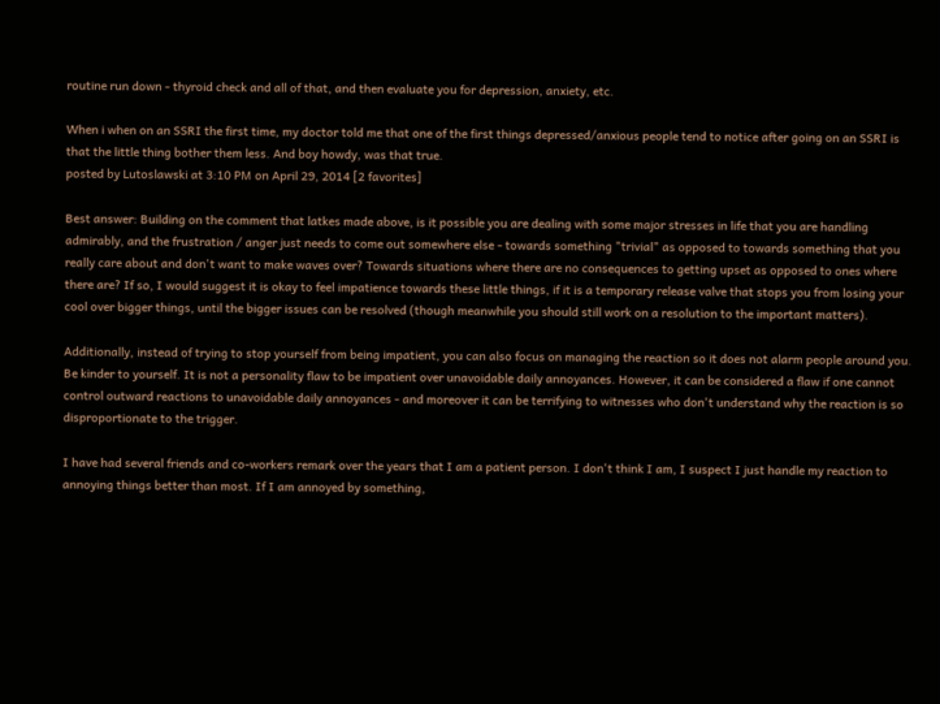routine run down - thyroid check and all of that, and then evaluate you for depression, anxiety, etc.

When i when on an SSRI the first time, my doctor told me that one of the first things depressed/anxious people tend to notice after going on an SSRI is that the little thing bother them less. And boy howdy, was that true.
posted by Lutoslawski at 3:10 PM on April 29, 2014 [2 favorites]

Best answer: Building on the comment that latkes made above, is it possible you are dealing with some major stresses in life that you are handling admirably, and the frustration / anger just needs to come out somewhere else - towards something "trivial" as opposed to towards something that you really care about and don't want to make waves over? Towards situations where there are no consequences to getting upset as opposed to ones where there are? If so, I would suggest it is okay to feel impatience towards these little things, if it is a temporary release valve that stops you from losing your cool over bigger things, until the bigger issues can be resolved (though meanwhile you should still work on a resolution to the important matters).

Additionally, instead of trying to stop yourself from being impatient, you can also focus on managing the reaction so it does not alarm people around you. Be kinder to yourself. It is not a personality flaw to be impatient over unavoidable daily annoyances. However, it can be considered a flaw if one cannot control outward reactions to unavoidable daily annoyances - and moreover it can be terrifying to witnesses who don't understand why the reaction is so disproportionate to the trigger.

I have had several friends and co-workers remark over the years that I am a patient person. I don't think I am, I suspect I just handle my reaction to annoying things better than most. If I am annoyed by something,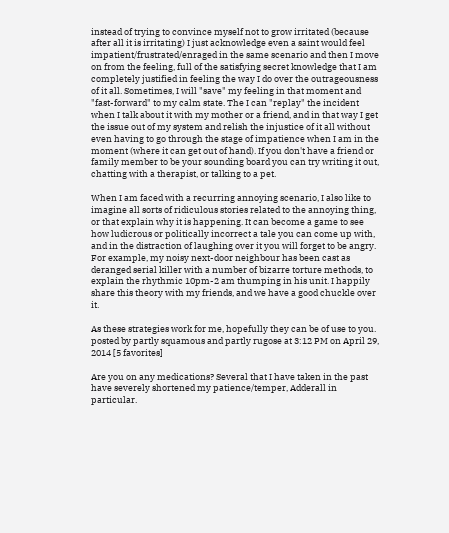instead of trying to convince myself not to grow irritated (because after all it is irritating) I just acknowledge even a saint would feel impatient/frustrated/enraged in the same scenario and then I move on from the feeling, full of the satisfying secret knowledge that I am completely justified in feeling the way I do over the outrageousness of it all. Sometimes, I will "save" my feeling in that moment and "fast-forward" to my calm state. The I can "replay" the incident when I talk about it with my mother or a friend, and in that way I get the issue out of my system and relish the injustice of it all without even having to go through the stage of impatience when I am in the moment (where it can get out of hand). If you don't have a friend or family member to be your sounding board you can try writing it out, chatting with a therapist, or talking to a pet.

When I am faced with a recurring annoying scenario, I also like to imagine all sorts of ridiculous stories related to the annoying thing, or that explain why it is happening. It can become a game to see how ludicrous or politically incorrect a tale you can come up with, and in the distraction of laughing over it you will forget to be angry. For example, my noisy next-door neighbour has been cast as deranged serial killer with a number of bizarre torture methods, to explain the rhythmic 10pm-2 am thumping in his unit. I happily share this theory with my friends, and we have a good chuckle over it.

As these strategies work for me, hopefully they can be of use to you.
posted by partly squamous and partly rugose at 3:12 PM on April 29, 2014 [5 favorites]

Are you on any medications? Several that I have taken in the past have severely shortened my patience/temper, Adderall in particular.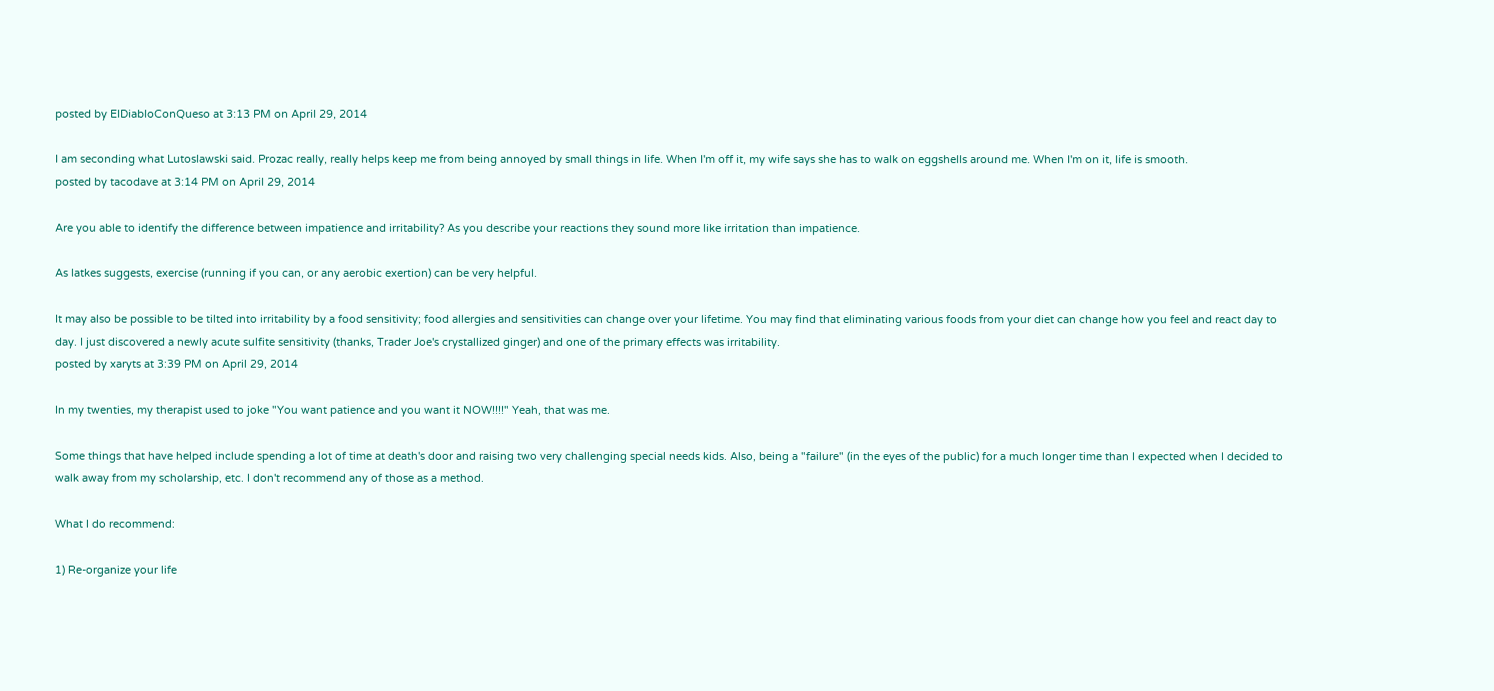posted by ElDiabloConQueso at 3:13 PM on April 29, 2014

I am seconding what Lutoslawski said. Prozac really, really helps keep me from being annoyed by small things in life. When I'm off it, my wife says she has to walk on eggshells around me. When I'm on it, life is smooth.
posted by tacodave at 3:14 PM on April 29, 2014

Are you able to identify the difference between impatience and irritability? As you describe your reactions they sound more like irritation than impatience.

As latkes suggests, exercise (running if you can, or any aerobic exertion) can be very helpful.

It may also be possible to be tilted into irritability by a food sensitivity; food allergies and sensitivities can change over your lifetime. You may find that eliminating various foods from your diet can change how you feel and react day to day. I just discovered a newly acute sulfite sensitivity (thanks, Trader Joe's crystallized ginger) and one of the primary effects was irritability.
posted by xaryts at 3:39 PM on April 29, 2014

In my twenties, my therapist used to joke "You want patience and you want it NOW!!!!" Yeah, that was me.

Some things that have helped include spending a lot of time at death's door and raising two very challenging special needs kids. Also, being a "failure" (in the eyes of the public) for a much longer time than I expected when I decided to walk away from my scholarship, etc. I don't recommend any of those as a method.

What I do recommend:

1) Re-organize your life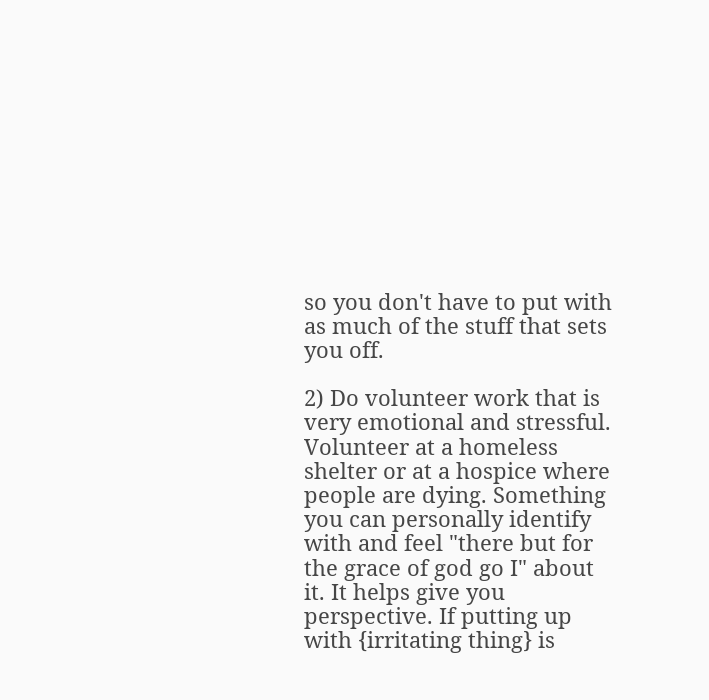so you don't have to put with as much of the stuff that sets you off.

2) Do volunteer work that is very emotional and stressful. Volunteer at a homeless shelter or at a hospice where people are dying. Something you can personally identify with and feel "there but for the grace of god go I" about it. It helps give you perspective. If putting up with {irritating thing} is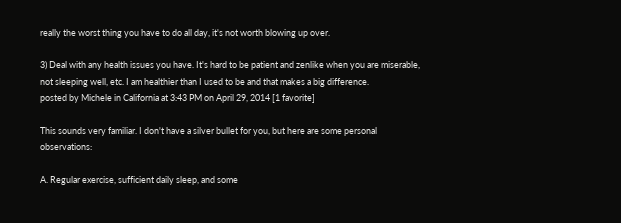really the worst thing you have to do all day, it's not worth blowing up over.

3) Deal with any health issues you have. It's hard to be patient and zenlike when you are miserable, not sleeping well, etc. I am healthier than I used to be and that makes a big difference.
posted by Michele in California at 3:43 PM on April 29, 2014 [1 favorite]

This sounds very familiar. I don't have a silver bullet for you, but here are some personal observations:

A. Regular exercise, sufficient daily sleep, and some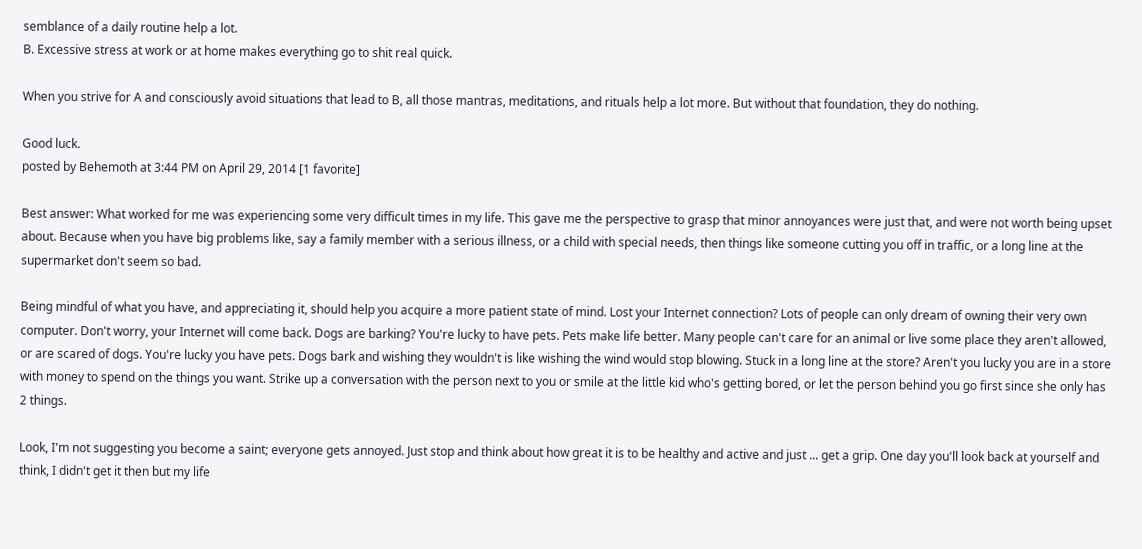semblance of a daily routine help a lot.
B. Excessive stress at work or at home makes everything go to shit real quick.

When you strive for A and consciously avoid situations that lead to B, all those mantras, meditations, and rituals help a lot more. But without that foundation, they do nothing.

Good luck.
posted by Behemoth at 3:44 PM on April 29, 2014 [1 favorite]

Best answer: What worked for me was experiencing some very difficult times in my life. This gave me the perspective to grasp that minor annoyances were just that, and were not worth being upset about. Because when you have big problems like, say a family member with a serious illness, or a child with special needs, then things like someone cutting you off in traffic, or a long line at the supermarket don't seem so bad.

Being mindful of what you have, and appreciating it, should help you acquire a more patient state of mind. Lost your Internet connection? Lots of people can only dream of owning their very own computer. Don't worry, your Internet will come back. Dogs are barking? You're lucky to have pets. Pets make life better. Many people can't care for an animal or live some place they aren't allowed, or are scared of dogs. You're lucky you have pets. Dogs bark and wishing they wouldn't is like wishing the wind would stop blowing. Stuck in a long line at the store? Aren't you lucky you are in a store with money to spend on the things you want. Strike up a conversation with the person next to you or smile at the little kid who's getting bored, or let the person behind you go first since she only has 2 things.

Look, I'm not suggesting you become a saint; everyone gets annoyed. Just stop and think about how great it is to be healthy and active and just ... get a grip. One day you'll look back at yourself and think, I didn't get it then but my life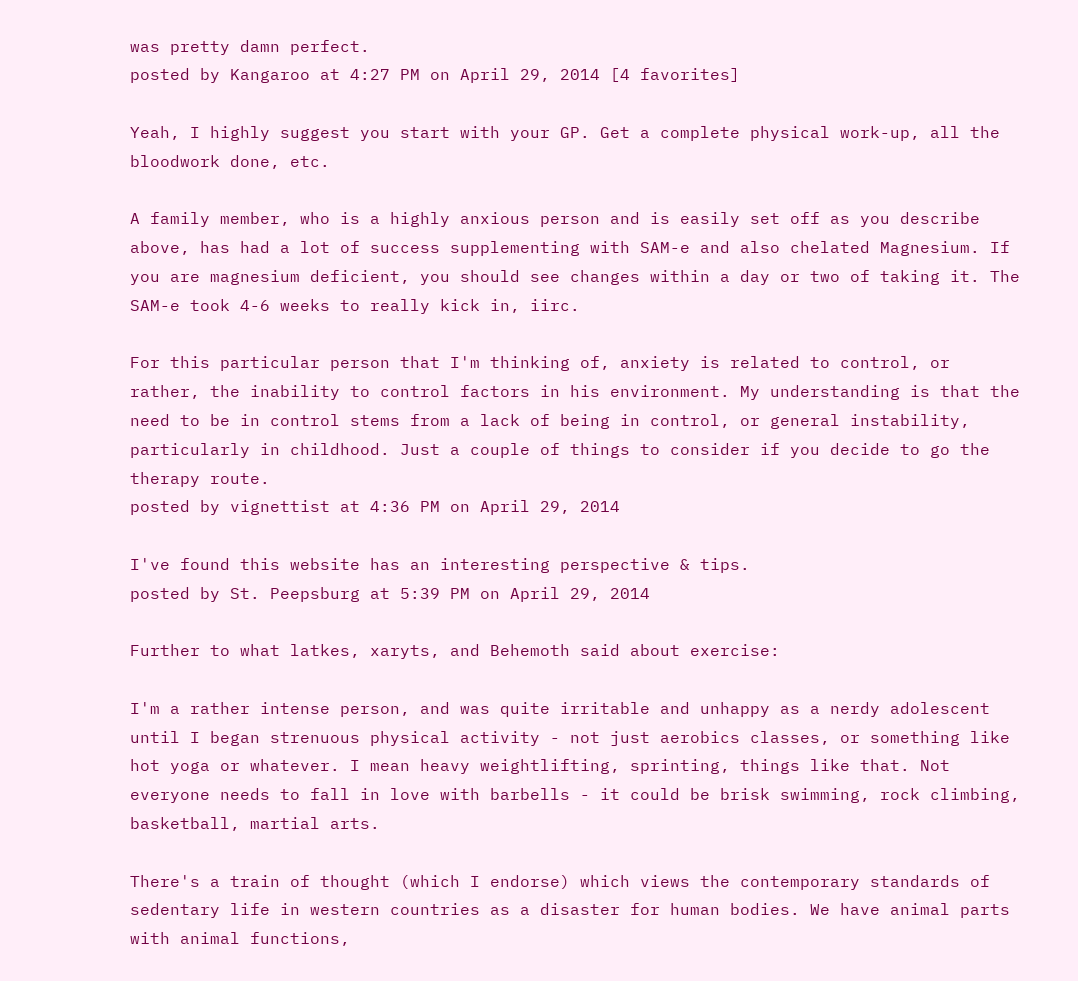was pretty damn perfect.
posted by Kangaroo at 4:27 PM on April 29, 2014 [4 favorites]

Yeah, I highly suggest you start with your GP. Get a complete physical work-up, all the bloodwork done, etc.

A family member, who is a highly anxious person and is easily set off as you describe above, has had a lot of success supplementing with SAM-e and also chelated Magnesium. If you are magnesium deficient, you should see changes within a day or two of taking it. The SAM-e took 4-6 weeks to really kick in, iirc.

For this particular person that I'm thinking of, anxiety is related to control, or rather, the inability to control factors in his environment. My understanding is that the need to be in control stems from a lack of being in control, or general instability, particularly in childhood. Just a couple of things to consider if you decide to go the therapy route.
posted by vignettist at 4:36 PM on April 29, 2014

I've found this website has an interesting perspective & tips.
posted by St. Peepsburg at 5:39 PM on April 29, 2014

Further to what latkes, xaryts, and Behemoth said about exercise:

I'm a rather intense person, and was quite irritable and unhappy as a nerdy adolescent until I began strenuous physical activity - not just aerobics classes, or something like hot yoga or whatever. I mean heavy weightlifting, sprinting, things like that. Not everyone needs to fall in love with barbells - it could be brisk swimming, rock climbing, basketball, martial arts.

There's a train of thought (which I endorse) which views the contemporary standards of sedentary life in western countries as a disaster for human bodies. We have animal parts with animal functions,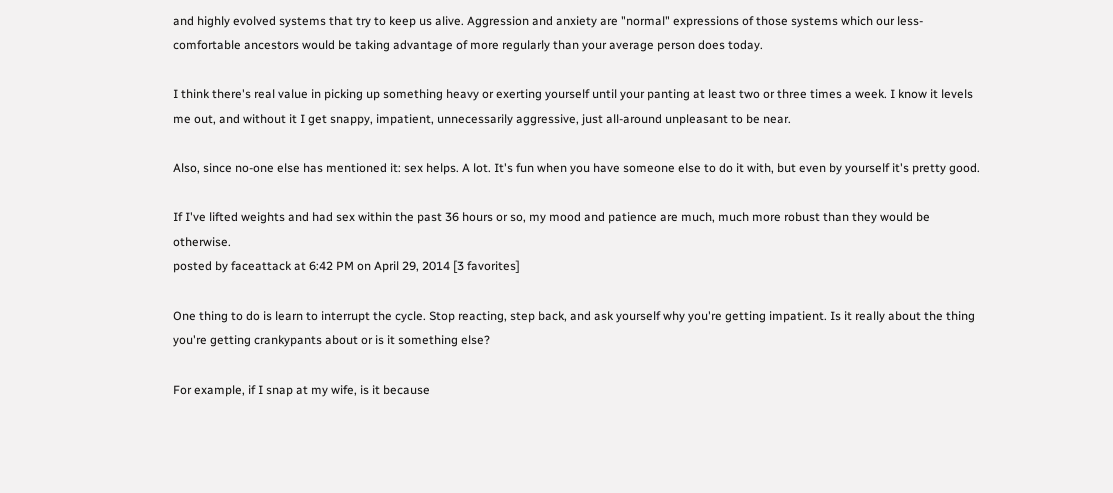and highly evolved systems that try to keep us alive. Aggression and anxiety are "normal" expressions of those systems which our less-comfortable ancestors would be taking advantage of more regularly than your average person does today.

I think there's real value in picking up something heavy or exerting yourself until your panting at least two or three times a week. I know it levels me out, and without it I get snappy, impatient, unnecessarily aggressive, just all-around unpleasant to be near.

Also, since no-one else has mentioned it: sex helps. A lot. It's fun when you have someone else to do it with, but even by yourself it's pretty good.

If I've lifted weights and had sex within the past 36 hours or so, my mood and patience are much, much more robust than they would be otherwise.
posted by faceattack at 6:42 PM on April 29, 2014 [3 favorites]

One thing to do is learn to interrupt the cycle. Stop reacting, step back, and ask yourself why you're getting impatient. Is it really about the thing you're getting crankypants about or is it something else?

For example, if I snap at my wife, is it because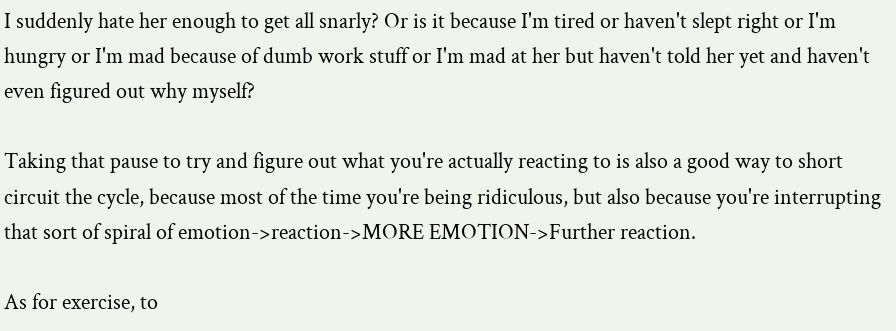I suddenly hate her enough to get all snarly? Or is it because I'm tired or haven't slept right or I'm hungry or I'm mad because of dumb work stuff or I'm mad at her but haven't told her yet and haven't even figured out why myself?

Taking that pause to try and figure out what you're actually reacting to is also a good way to short circuit the cycle, because most of the time you're being ridiculous, but also because you're interrupting that sort of spiral of emotion->reaction->MORE EMOTION->Further reaction.

As for exercise, to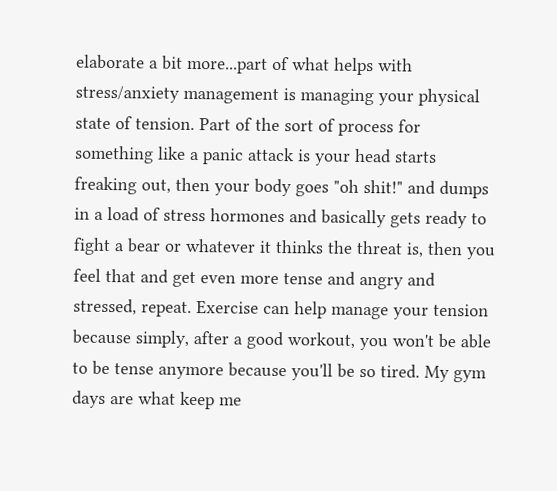elaborate a bit more...part of what helps with stress/anxiety management is managing your physical state of tension. Part of the sort of process for something like a panic attack is your head starts freaking out, then your body goes "oh shit!" and dumps in a load of stress hormones and basically gets ready to fight a bear or whatever it thinks the threat is, then you feel that and get even more tense and angry and stressed, repeat. Exercise can help manage your tension because simply, after a good workout, you won't be able to be tense anymore because you'll be so tired. My gym days are what keep me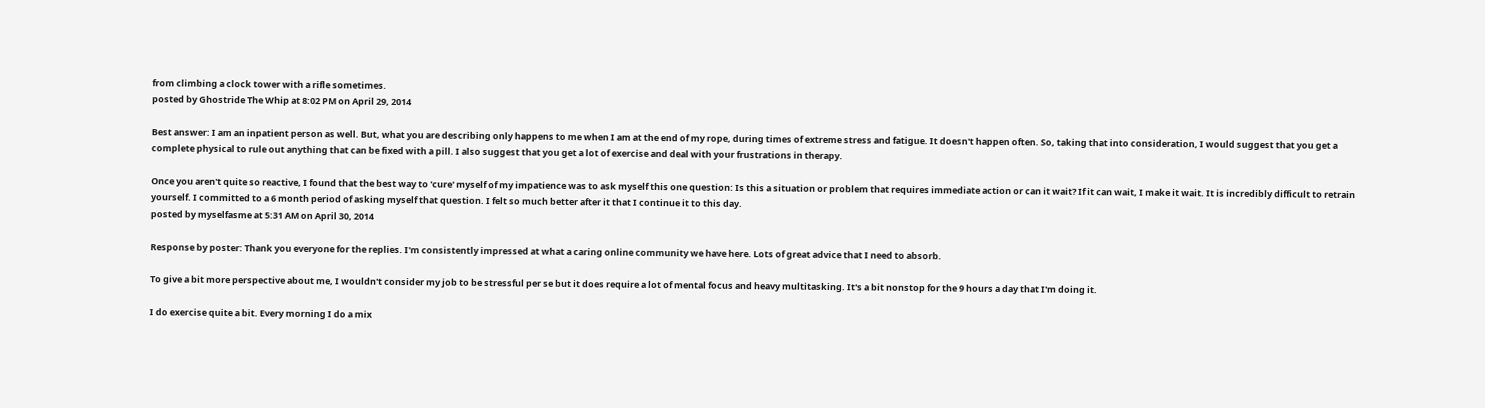from climbing a clock tower with a rifle sometimes.
posted by Ghostride The Whip at 8:02 PM on April 29, 2014

Best answer: I am an inpatient person as well. But, what you are describing only happens to me when I am at the end of my rope, during times of extreme stress and fatigue. It doesn't happen often. So, taking that into consideration, I would suggest that you get a complete physical to rule out anything that can be fixed with a pill. I also suggest that you get a lot of exercise and deal with your frustrations in therapy.

Once you aren't quite so reactive, I found that the best way to 'cure' myself of my impatience was to ask myself this one question: Is this a situation or problem that requires immediate action or can it wait? If it can wait, I make it wait. It is incredibly difficult to retrain yourself. I committed to a 6 month period of asking myself that question. I felt so much better after it that I continue it to this day.
posted by myselfasme at 5:31 AM on April 30, 2014

Response by poster: Thank you everyone for the replies. I'm consistently impressed at what a caring online community we have here. Lots of great advice that I need to absorb.

To give a bit more perspective about me, I wouldn't consider my job to be stressful per se but it does require a lot of mental focus and heavy multitasking. It's a bit nonstop for the 9 hours a day that I'm doing it.

I do exercise quite a bit. Every morning I do a mix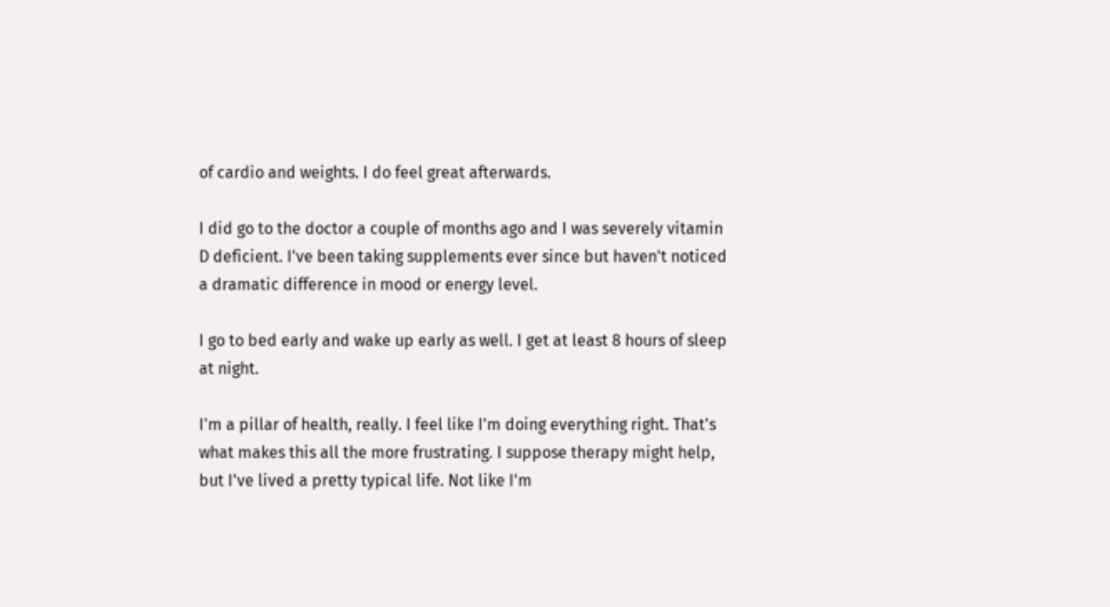of cardio and weights. I do feel great afterwards.

I did go to the doctor a couple of months ago and I was severely vitamin D deficient. I've been taking supplements ever since but haven't noticed a dramatic difference in mood or energy level.

I go to bed early and wake up early as well. I get at least 8 hours of sleep at night.

I'm a pillar of health, really. I feel like I'm doing everything right. That's what makes this all the more frustrating. I suppose therapy might help, but I've lived a pretty typical life. Not like I'm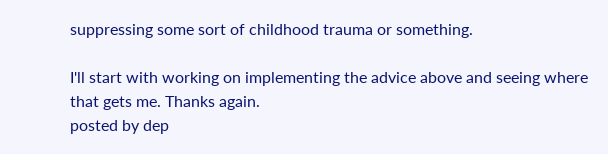suppressing some sort of childhood trauma or something.

I'll start with working on implementing the advice above and seeing where that gets me. Thanks again.
posted by dep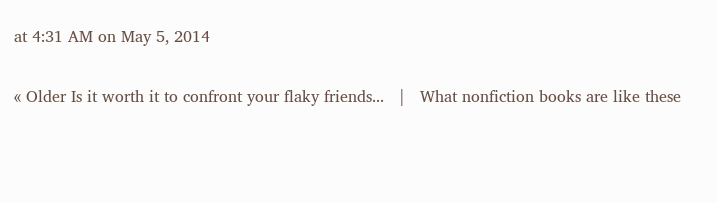at 4:31 AM on May 5, 2014

« Older Is it worth it to confront your flaky friends...   |   What nonfiction books are like these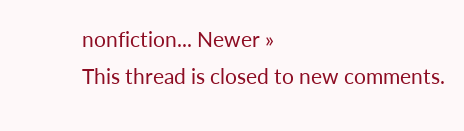nonfiction... Newer »
This thread is closed to new comments.